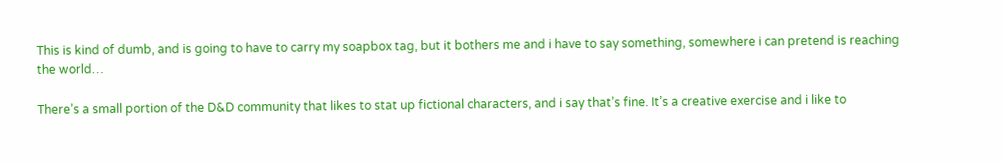This is kind of dumb, and is going to have to carry my soapbox tag, but it bothers me and i have to say something, somewhere i can pretend is reaching the world…

There’s a small portion of the D&D community that likes to stat up fictional characters, and i say that’s fine. It’s a creative exercise and i like to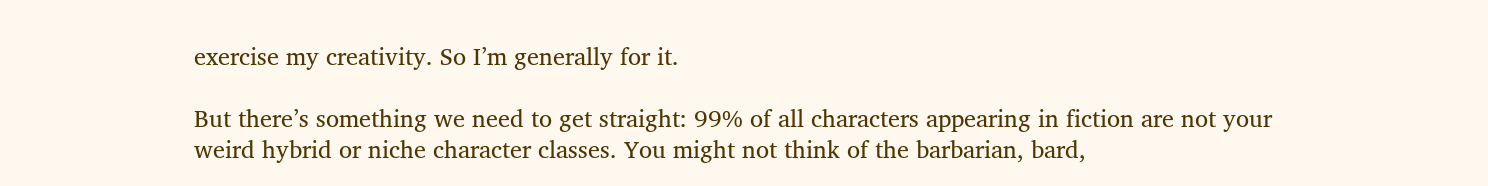exercise my creativity. So I’m generally for it.

But there’s something we need to get straight: 99% of all characters appearing in fiction are not your weird hybrid or niche character classes. You might not think of the barbarian, bard,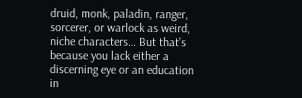druid, monk, paladin, ranger, sorcerer, or warlock as weird, niche characters… But that’s because you lack either a discerning eye or an education in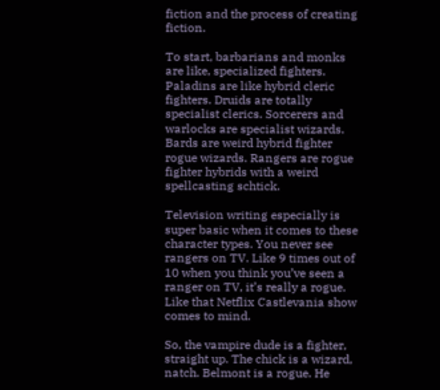fiction and the process of creating fiction.

To start, barbarians and monks are like, specialized fighters. Paladins are like hybrid cleric fighters. Druids are totally specialist clerics. Sorcerers and warlocks are specialist wizards. Bards are weird hybrid fighter rogue wizards. Rangers are rogue fighter hybrids with a weird spellcasting schtick.

Television writing especially is super basic when it comes to these character types. You never see rangers on TV. Like 9 times out of 10 when you think you’ve seen a ranger on TV, it’s really a rogue. Like that Netflix Castlevania show comes to mind.

So, the vampire dude is a fighter, straight up. The chick is a wizard, natch. Belmont is a rogue. He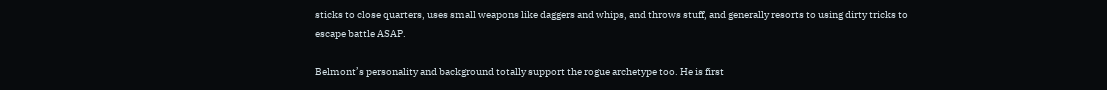sticks to close quarters, uses small weapons like daggers and whips, and throws stuff, and generally resorts to using dirty tricks to escape battle ASAP.

Belmont’s personality and background totally support the rogue archetype too. He is first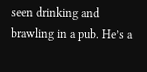seen drinking and brawling in a pub. He’s a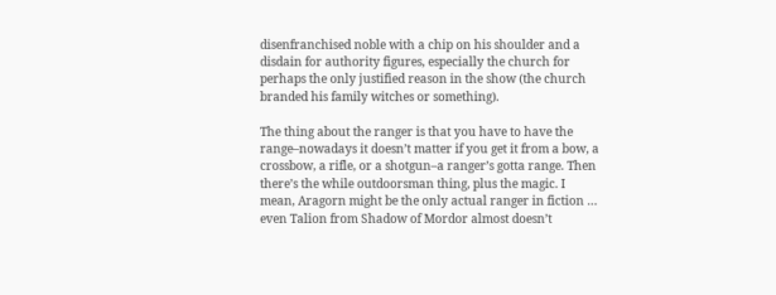disenfranchised noble with a chip on his shoulder and a disdain for authority figures, especially the church for perhaps the only justified reason in the show (the church branded his family witches or something).

The thing about the ranger is that you have to have the range–nowadays it doesn’t matter if you get it from a bow, a crossbow, a rifle, or a shotgun–a ranger’s gotta range. Then there’s the while outdoorsman thing, plus the magic. I mean, Aragorn might be the only actual ranger in fiction … even Talion from Shadow of Mordor almost doesn’t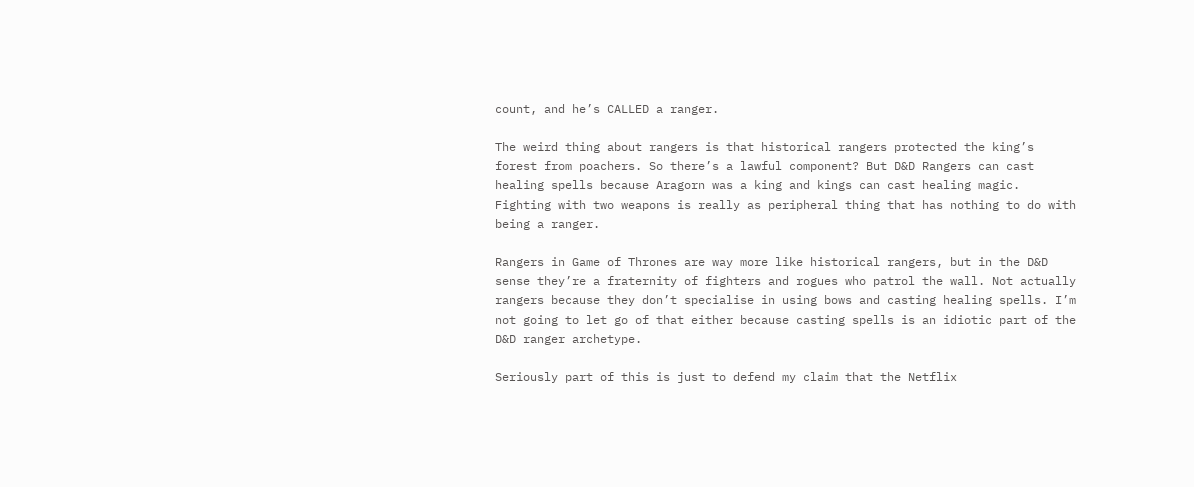count, and he’s CALLED a ranger.

The weird thing about rangers is that historical rangers protected the king’s forest from poachers. So there’s a lawful component? But D&D Rangers can cast healing spells because Aragorn was a king and kings can cast healing magic. Fighting with two weapons is really as peripheral thing that has nothing to do with being a ranger.

Rangers in Game of Thrones are way more like historical rangers, but in the D&D sense they’re a fraternity of fighters and rogues who patrol the wall. Not actually rangers because they don’t specialise in using bows and casting healing spells. I’m not going to let go of that either because casting spells is an idiotic part of the D&D ranger archetype.

Seriously part of this is just to defend my claim that the Netflix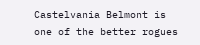Castelvania Belmont is one of the better rogues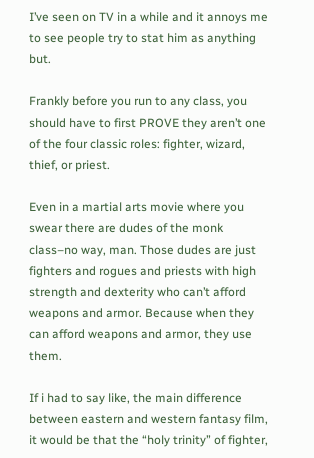I’ve seen on TV in a while and it annoys me to see people try to stat him as anything but.

Frankly before you run to any class, you should have to first PROVE they aren’t one of the four classic roles: fighter, wizard, thief, or priest.

Even in a martial arts movie where you swear there are dudes of the monk class–no way, man. Those dudes are just fighters and rogues and priests with high strength and dexterity who can’t afford weapons and armor. Because when they can afford weapons and armor, they use them.

If i had to say like, the main difference between eastern and western fantasy film, it would be that the “holy trinity” of fighter,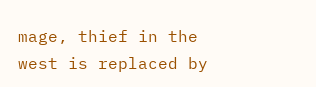mage, thief in the west is replaced by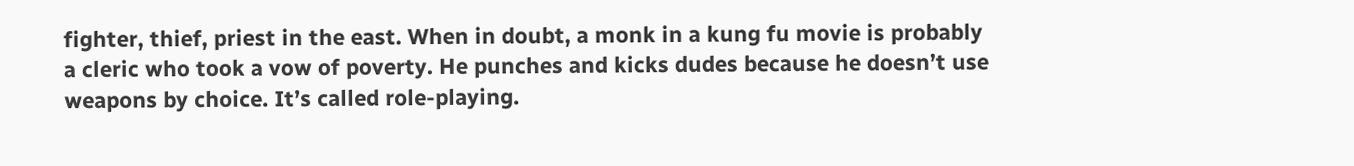fighter, thief, priest in the east. When in doubt, a monk in a kung fu movie is probably a cleric who took a vow of poverty. He punches and kicks dudes because he doesn’t use weapons by choice. It’s called role-playing.